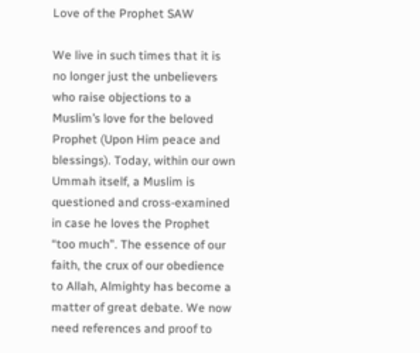Love of the Prophet SAW

We live in such times that it is no longer just the unbelievers who raise objections to a Muslim’s love for the beloved Prophet (Upon Him peace and blessings). Today, within our own Ummah itself, a Muslim is questioned and cross-examined in case he loves the Prophet “too much”. The essence of our faith, the crux of our obedience to Allah, Almighty has become a matter of great debate. We now need references and proof to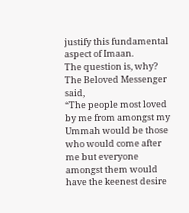justify this fundamental aspect of Imaan.
The question is, why?
The Beloved Messenger said,
“The people most loved by me from amongst my Ummah would be those who would come after me but everyone amongst them would have the keenest desire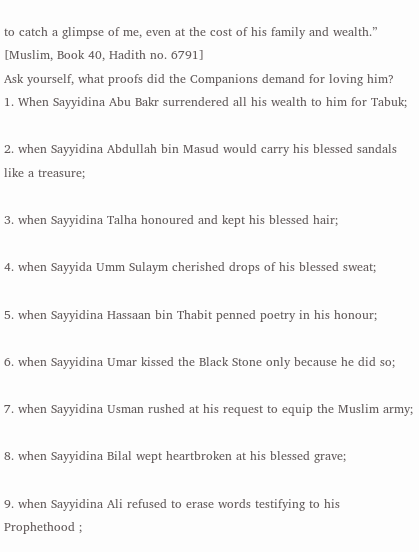to catch a glimpse of me, even at the cost of his family and wealth.”
[Muslim, Book 40, Hadith no. 6791]
Ask yourself, what proofs did the Companions demand for loving him?
1. When Sayyidina Abu Bakr surrendered all his wealth to him for Tabuk;

2. when Sayyidina Abdullah bin Masud would carry his blessed sandals like a treasure;

3. when Sayyidina Talha honoured and kept his blessed hair;

4. when Sayyida Umm Sulaym cherished drops of his blessed sweat;

5. when Sayyidina Hassaan bin Thabit penned poetry in his honour;

6. when Sayyidina Umar kissed the Black Stone only because he did so;

7. when Sayyidina Usman rushed at his request to equip the Muslim army;

8. when Sayyidina Bilal wept heartbroken at his blessed grave;

9. when Sayyidina Ali refused to erase words testifying to his Prophethood ;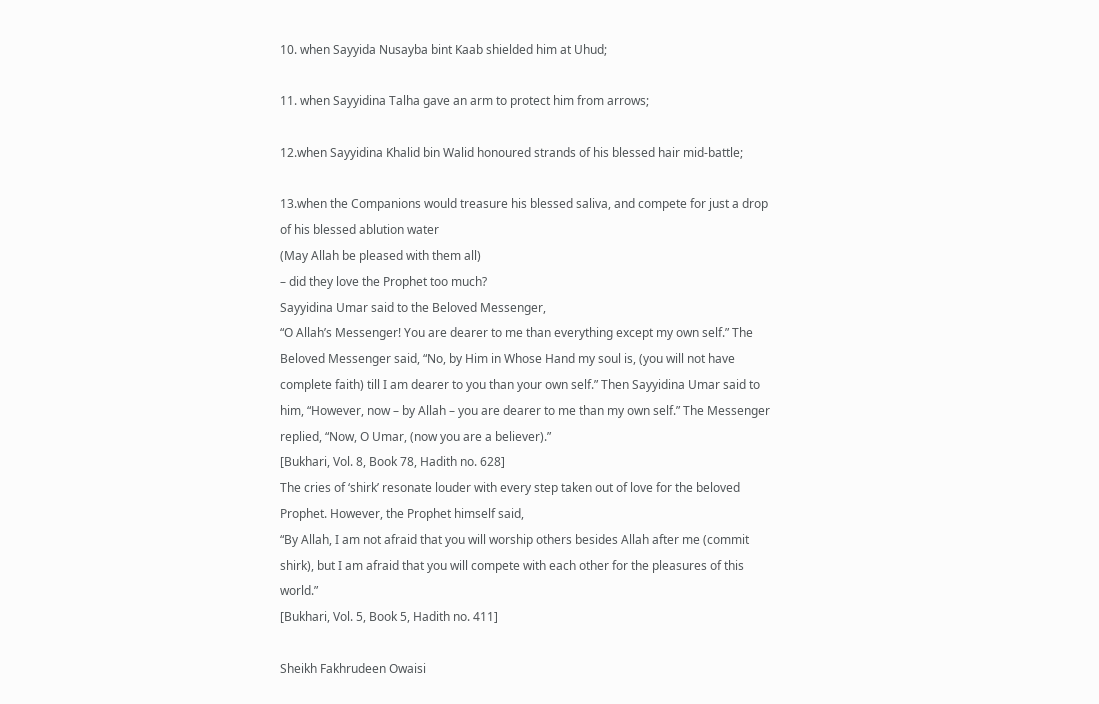10. when Sayyida Nusayba bint Kaab shielded him at Uhud;

11. when Sayyidina Talha gave an arm to protect him from arrows;

12.when Sayyidina Khalid bin Walid honoured strands of his blessed hair mid-battle;

13.when the Companions would treasure his blessed saliva, and compete for just a drop of his blessed ablution water
(May Allah be pleased with them all)
– did they love the Prophet too much?
Sayyidina Umar said to the Beloved Messenger,
“O Allah’s Messenger! You are dearer to me than everything except my own self.” The Beloved Messenger said, “No, by Him in Whose Hand my soul is, (you will not have complete faith) till I am dearer to you than your own self.” Then Sayyidina Umar said to him, “However, now – by Allah – you are dearer to me than my own self.” The Messenger replied, “Now, O Umar, (now you are a believer).”
[Bukhari, Vol. 8, Book 78, Hadith no. 628]
The cries of ‘shirk’ resonate louder with every step taken out of love for the beloved Prophet. However, the Prophet himself said,
“By Allah, I am not afraid that you will worship others besides Allah after me (commit shirk), but I am afraid that you will compete with each other for the pleasures of this world.”
[Bukhari, Vol. 5, Book 5, Hadith no. 411]

Sheikh Fakhrudeen Owaisi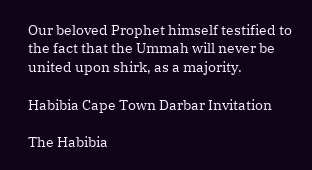Our beloved Prophet himself testified to the fact that the Ummah will never be united upon shirk, as a majority.

Habibia Cape Town Darbar Invitation

The Habibia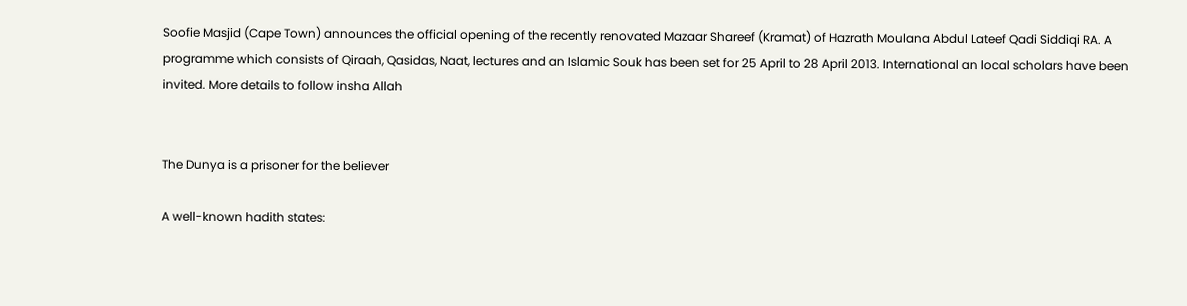Soofie Masjid (Cape Town) announces the official opening of the recently renovated Mazaar Shareef (Kramat) of Hazrath Moulana Abdul Lateef Qadi Siddiqi RA. A programme which consists of Qiraah, Qasidas, Naat, lectures and an Islamic Souk has been set for 25 April to 28 April 2013. International an local scholars have been invited. More details to follow insha Allah


The Dunya is a prisoner for the believer

A well-known hadith states: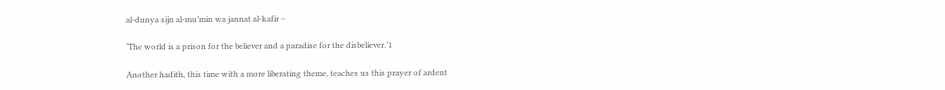al-dunya sijn al-mu’min wa jannat al-kafir –

‘The world is a prison for the believer and a paradise for the disbeliever.’1

Another hadith, this time with a more liberating theme, teaches us this prayer of ardent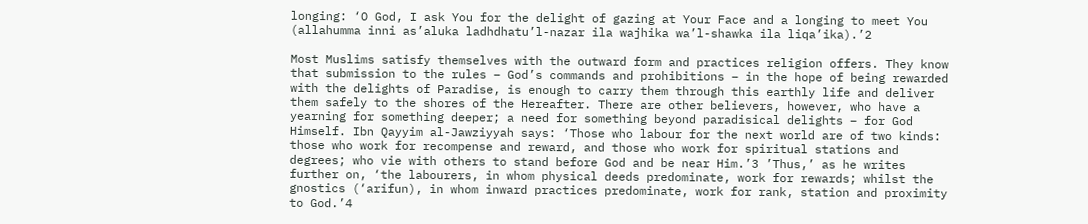longing: ‘O God, I ask You for the delight of gazing at Your Face and a longing to meet You (allahumma inni as’aluka ladhdhatu’l-nazar ila wajhika wa’l-shawka ila liqa’ika).’2

Most Muslims satisfy themselves with the outward form and practices religion offers. They know that submission to the rules – God’s commands and prohibitions – in the hope of being rewarded with the delights of Paradise, is enough to carry them through this earthly life and deliver them safely to the shores of the Hereafter. There are other believers, however, who have a yearning for something deeper; a need for something beyond paradisical delights – for God Himself. Ibn Qayyim al-Jawziyyah says: ‘Those who labour for the next world are of two kinds: those who work for recompense and reward, and those who work for spiritual stations and degrees; who vie with others to stand before God and be near Him.’3 ’Thus,’ as he writes further on, ‘the labourers, in whom physical deeds predominate, work for rewards; whilst the gnostics (‘arifun), in whom inward practices predominate, work for rank, station and proximity to God.’4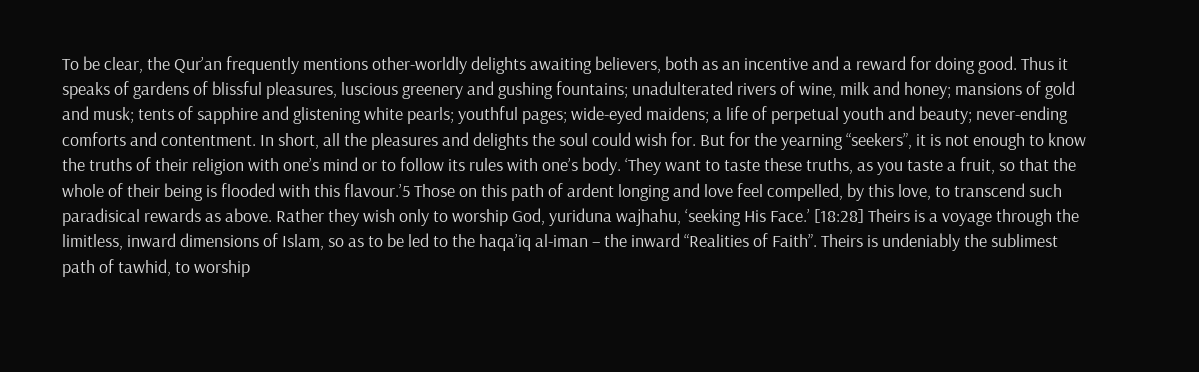To be clear, the Qur’an frequently mentions other-worldly delights awaiting believers, both as an incentive and a reward for doing good. Thus it speaks of gardens of blissful pleasures, luscious greenery and gushing fountains; unadulterated rivers of wine, milk and honey; mansions of gold and musk; tents of sapphire and glistening white pearls; youthful pages; wide-eyed maidens; a life of perpetual youth and beauty; never-ending comforts and contentment. In short, all the pleasures and delights the soul could wish for. But for the yearning “seekers”, it is not enough to know the truths of their religion with one’s mind or to follow its rules with one’s body. ‘They want to taste these truths, as you taste a fruit, so that the whole of their being is flooded with this flavour.’5 Those on this path of ardent longing and love feel compelled, by this love, to transcend such paradisical rewards as above. Rather they wish only to worship God, yuriduna wajhahu, ‘seeking His Face.’ [18:28] Theirs is a voyage through the limitless, inward dimensions of Islam, so as to be led to the haqa’iq al-iman – the inward “Realities of Faith”. Theirs is undeniably the sublimest path of tawhid, to worship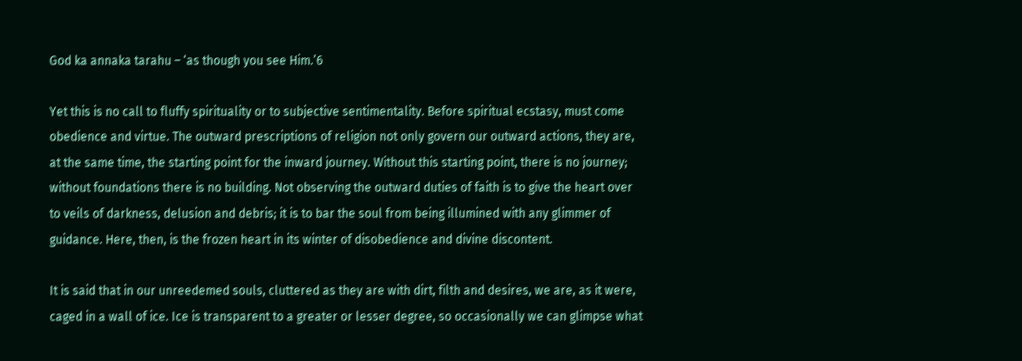God ka annaka tarahu – ‘as though you see Him.’6

Yet this is no call to fluffy spirituality or to subjective sentimentality. Before spiritual ecstasy, must come obedience and virtue. The outward prescriptions of religion not only govern our outward actions, they are, at the same time, the starting point for the inward journey. Without this starting point, there is no journey; without foundations there is no building. Not observing the outward duties of faith is to give the heart over to veils of darkness, delusion and debris; it is to bar the soul from being illumined with any glimmer of guidance. Here, then, is the frozen heart in its winter of disobedience and divine discontent.

It is said that in our unreedemed souls, cluttered as they are with dirt, filth and desires, we are, as it were, caged in a wall of ice. Ice is transparent to a greater or lesser degree, so occasionally we can glimpse what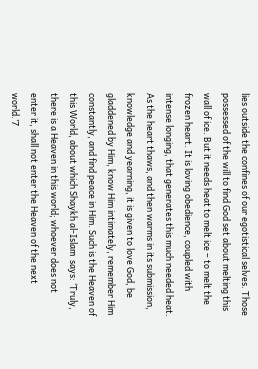lies outside the confines of our egotistical selves. Those possessed of the will to find God set about melting this wall of ice. But it needs heat to melt ice – to melt the frozen heart. It is loving obedience, coupled with intense longing, that generates this much needed heat. As the heart thaws, and then warms in its submission, knowledge and yearning, it is given to love God, be gladdened by Him, know Him intimately, remember Him constantly, and find peace in Him. Such is the Heaven of this World, about which Shaykh al-Islam  says: ‘Truly, there is a Heaven in this world; whoever does not enter it, shall not enter the Heaven of the next world.’7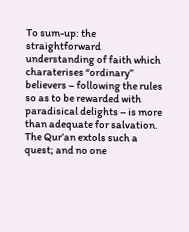To sum-up: the straightforward understanding of faith which charaterises “ordinary” believers – following the rules so as to be rewarded with paradisical delights – is more than adequate for salvation. The Qur’an extols such a quest; and no one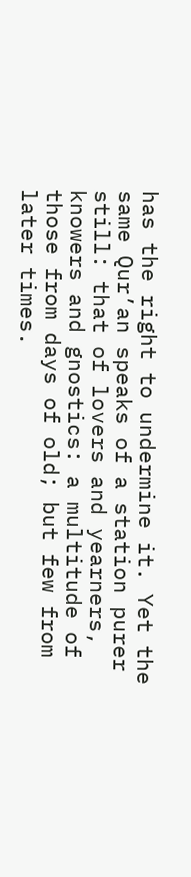has the right to undermine it. Yet the same Qur’an speaks of a station purer still: that of lovers and yearners, knowers and gnostics: a multitude of those from days of old; but few from later times.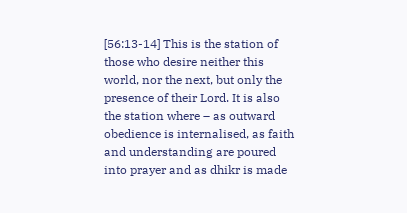[56:13-14] This is the station of those who desire neither this world, nor the next, but only the presence of their Lord. It is also the station where – as outward obedience is internalised, as faith and understanding are poured into prayer and as dhikr is made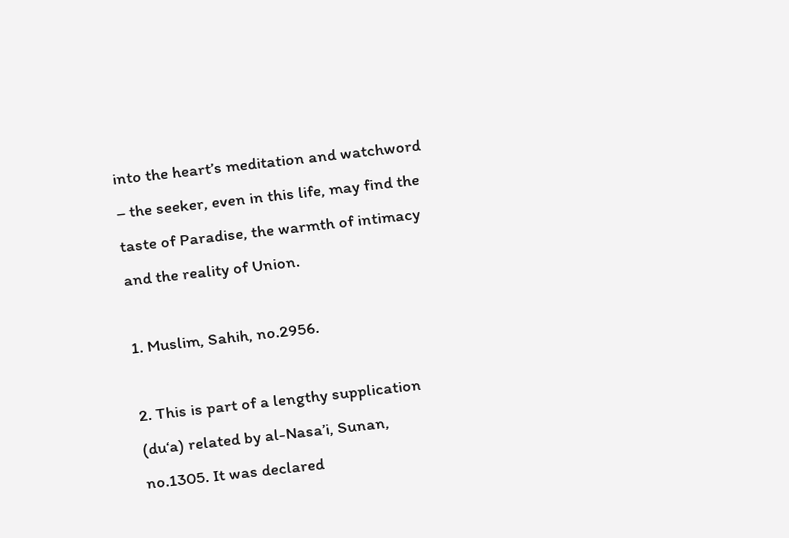into the heart’s meditation and watchword – the seeker, even in this life, may find the taste of Paradise, the warmth of intimacy and the reality of Union.

1. Muslim, Sahih, no.2956.

2. This is part of a lengthy supplication (du‘a) related by al-Nasa’i, Sunan, no.1305. It was declared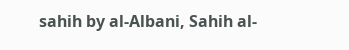sahih by al-Albani, Sahih al-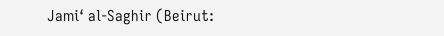Jami‘ al-Saghir (Beirut: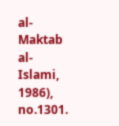al-Maktab al-Islami, 1986), no.1301.